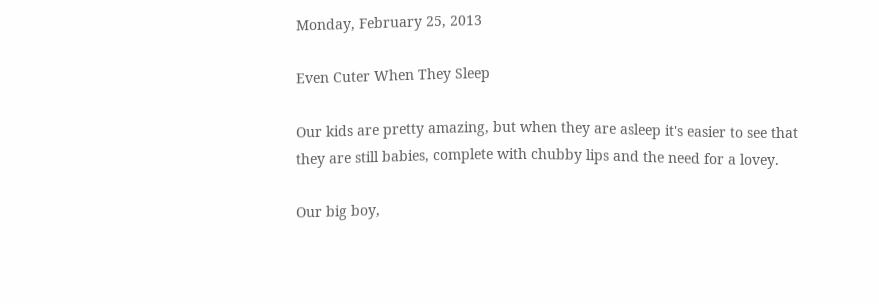Monday, February 25, 2013

Even Cuter When They Sleep

Our kids are pretty amazing, but when they are asleep it's easier to see that they are still babies, complete with chubby lips and the need for a lovey.

Our big boy,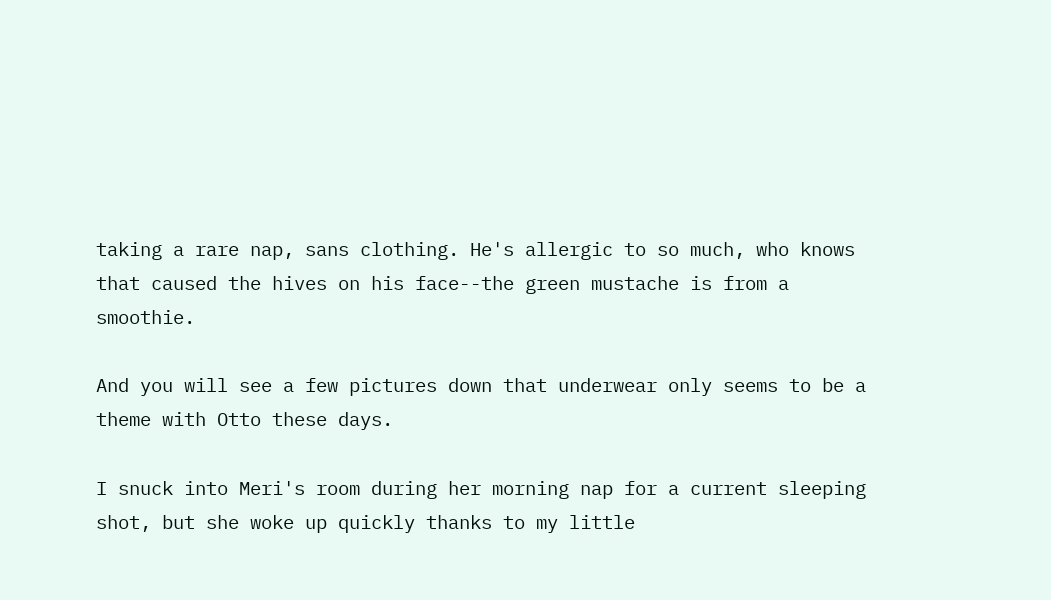taking a rare nap, sans clothing. He's allergic to so much, who knows that caused the hives on his face--the green mustache is from a smoothie.

And you will see a few pictures down that underwear only seems to be a theme with Otto these days.

I snuck into Meri's room during her morning nap for a current sleeping shot, but she woke up quickly thanks to my little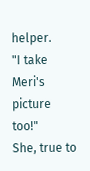helper.
"I take Meri's picture too!"
She, true to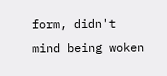form, didn't mind being woken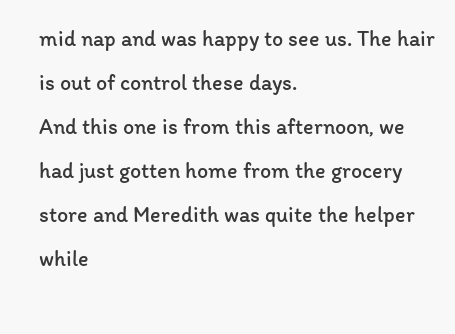mid nap and was happy to see us. The hair is out of control these days.
And this one is from this afternoon, we had just gotten home from the grocery store and Meredith was quite the helper while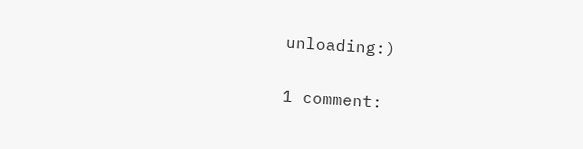unloading:)

1 comment: